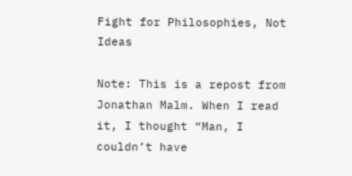Fight for Philosophies, Not Ideas

Note: This is a repost from Jonathan Malm. When I read it, I thought “Man, I couldn’t have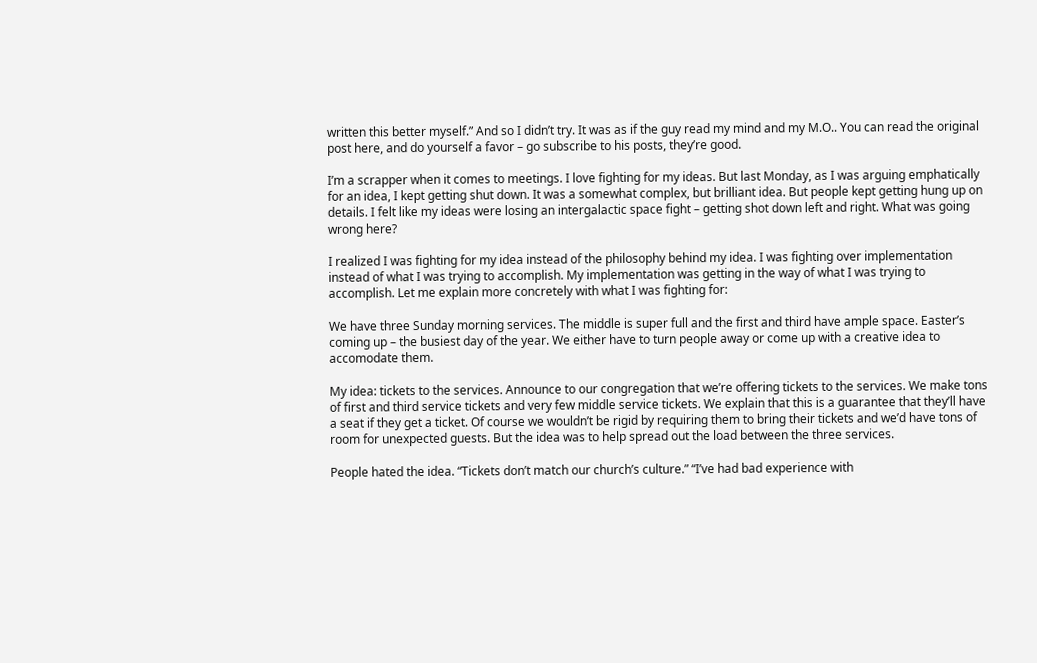written this better myself.” And so I didn’t try. It was as if the guy read my mind and my M.O.. You can read the original post here, and do yourself a favor – go subscribe to his posts, they’re good.

I’m a scrapper when it comes to meetings. I love fighting for my ideas. But last Monday, as I was arguing emphatically for an idea, I kept getting shut down. It was a somewhat complex, but brilliant idea. But people kept getting hung up on details. I felt like my ideas were losing an intergalactic space fight – getting shot down left and right. What was going wrong here?

I realized I was fighting for my idea instead of the philosophy behind my idea. I was fighting over implementation instead of what I was trying to accomplish. My implementation was getting in the way of what I was trying to accomplish. Let me explain more concretely with what I was fighting for:

We have three Sunday morning services. The middle is super full and the first and third have ample space. Easter’s coming up – the busiest day of the year. We either have to turn people away or come up with a creative idea to accomodate them.

My idea: tickets to the services. Announce to our congregation that we’re offering tickets to the services. We make tons of first and third service tickets and very few middle service tickets. We explain that this is a guarantee that they’ll have a seat if they get a ticket. Of course we wouldn’t be rigid by requiring them to bring their tickets and we’d have tons of room for unexpected guests. But the idea was to help spread out the load between the three services.

People hated the idea. “Tickets don’t match our church’s culture.” “I’ve had bad experience with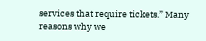services that require tickets.” Many reasons why we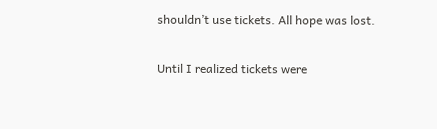shouldn’t use tickets. All hope was lost.

Until I realized tickets were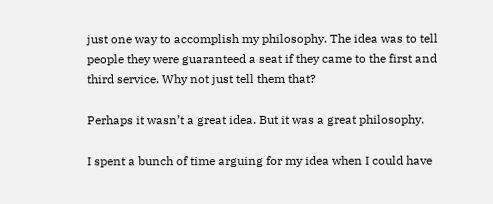just one way to accomplish my philosophy. The idea was to tell people they were guaranteed a seat if they came to the first and third service. Why not just tell them that?

Perhaps it wasn’t a great idea. But it was a great philosophy.

I spent a bunch of time arguing for my idea when I could have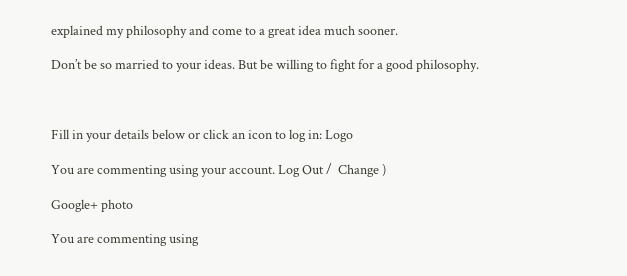explained my philosophy and come to a great idea much sooner.

Don’t be so married to your ideas. But be willing to fight for a good philosophy.



Fill in your details below or click an icon to log in: Logo

You are commenting using your account. Log Out /  Change )

Google+ photo

You are commenting using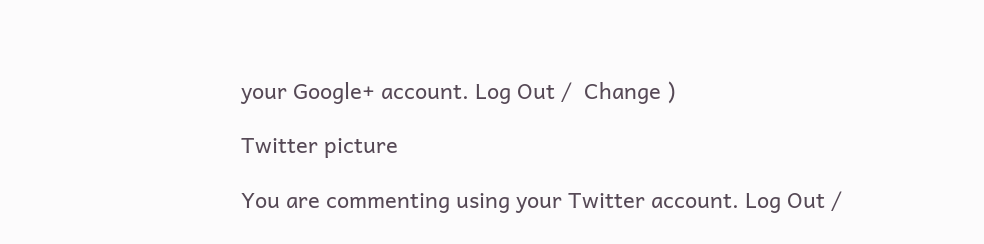your Google+ account. Log Out /  Change )

Twitter picture

You are commenting using your Twitter account. Log Out /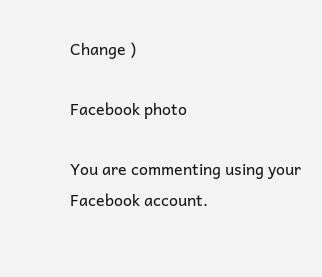Change )

Facebook photo

You are commenting using your Facebook account.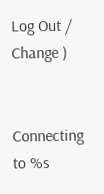Log Out /  Change )


Connecting to %s